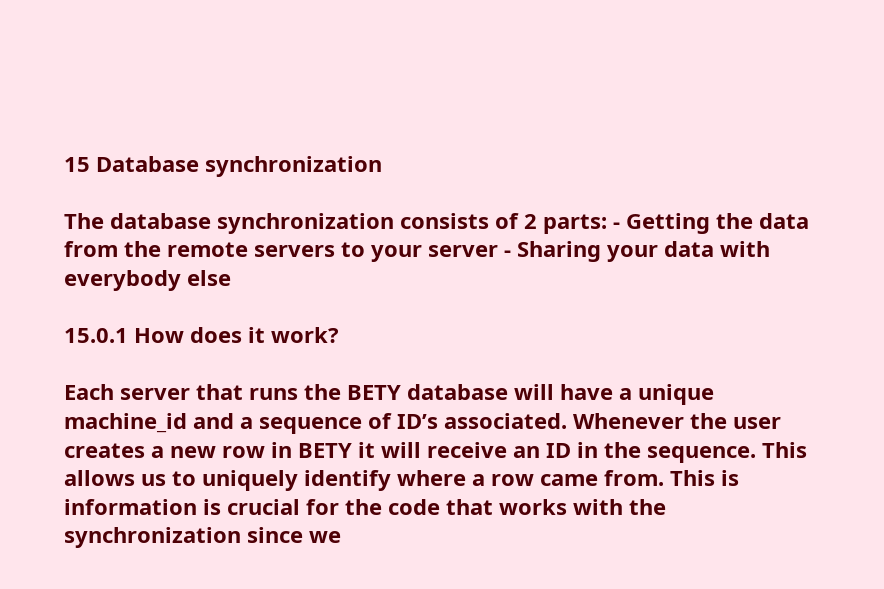15 Database synchronization

The database synchronization consists of 2 parts: - Getting the data from the remote servers to your server - Sharing your data with everybody else

15.0.1 How does it work?

Each server that runs the BETY database will have a unique machine_id and a sequence of ID’s associated. Whenever the user creates a new row in BETY it will receive an ID in the sequence. This allows us to uniquely identify where a row came from. This is information is crucial for the code that works with the synchronization since we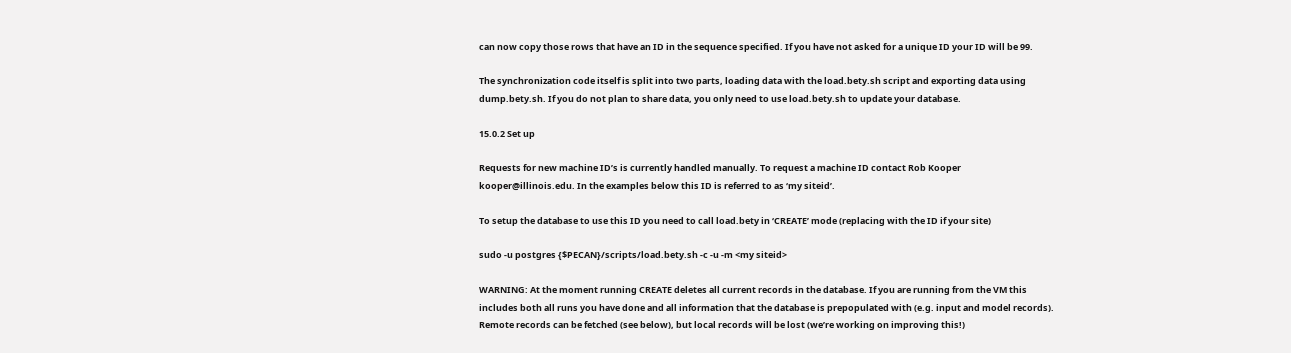can now copy those rows that have an ID in the sequence specified. If you have not asked for a unique ID your ID will be 99.

The synchronization code itself is split into two parts, loading data with the load.bety.sh script and exporting data using dump.bety.sh. If you do not plan to share data, you only need to use load.bety.sh to update your database.

15.0.2 Set up

Requests for new machine ID’s is currently handled manually. To request a machine ID contact Rob Kooper kooper@illinois.edu. In the examples below this ID is referred to as ‘my siteid’.

To setup the database to use this ID you need to call load.bety in ‘CREATE’ mode (replacing with the ID if your site)

sudo -u postgres {$PECAN}/scripts/load.bety.sh -c -u -m <my siteid>

WARNING: At the moment running CREATE deletes all current records in the database. If you are running from the VM this includes both all runs you have done and all information that the database is prepopulated with (e.g. input and model records). Remote records can be fetched (see below), but local records will be lost (we’re working on improving this!)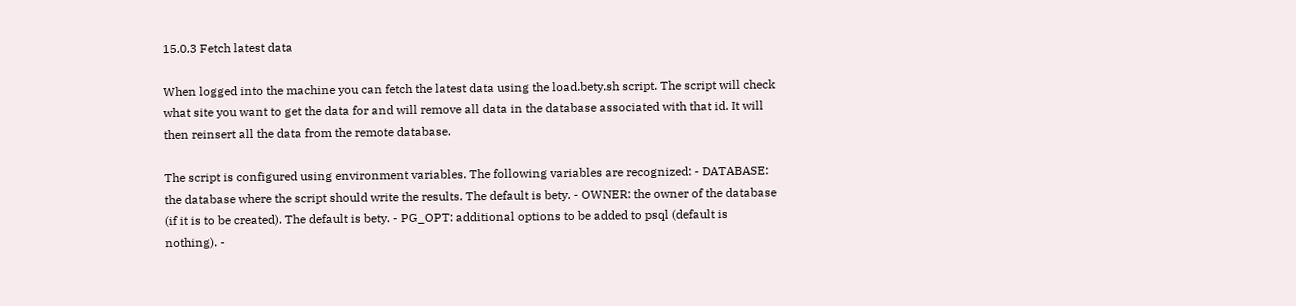15.0.3 Fetch latest data

When logged into the machine you can fetch the latest data using the load.bety.sh script. The script will check what site you want to get the data for and will remove all data in the database associated with that id. It will then reinsert all the data from the remote database.

The script is configured using environment variables. The following variables are recognized: - DATABASE: the database where the script should write the results. The default is bety. - OWNER: the owner of the database (if it is to be created). The default is bety. - PG_OPT: additional options to be added to psql (default is nothing). -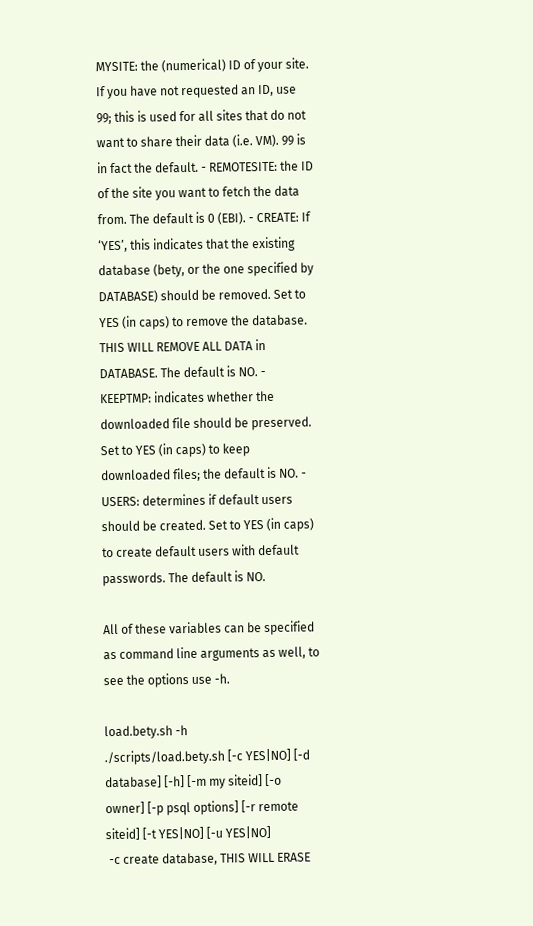MYSITE: the (numerical) ID of your site. If you have not requested an ID, use 99; this is used for all sites that do not want to share their data (i.e. VM). 99 is in fact the default. - REMOTESITE: the ID of the site you want to fetch the data from. The default is 0 (EBI). - CREATE: If ‘YES’, this indicates that the existing database (bety, or the one specified by DATABASE) should be removed. Set to YES (in caps) to remove the database. THIS WILL REMOVE ALL DATA in DATABASE. The default is NO. - KEEPTMP: indicates whether the downloaded file should be preserved. Set to YES (in caps) to keep downloaded files; the default is NO. - USERS: determines if default users should be created. Set to YES (in caps) to create default users with default passwords. The default is NO.

All of these variables can be specified as command line arguments as well, to see the options use -h.

load.bety.sh -h
./scripts/load.bety.sh [-c YES|NO] [-d database] [-h] [-m my siteid] [-o owner] [-p psql options] [-r remote siteid] [-t YES|NO] [-u YES|NO]
 -c create database, THIS WILL ERASE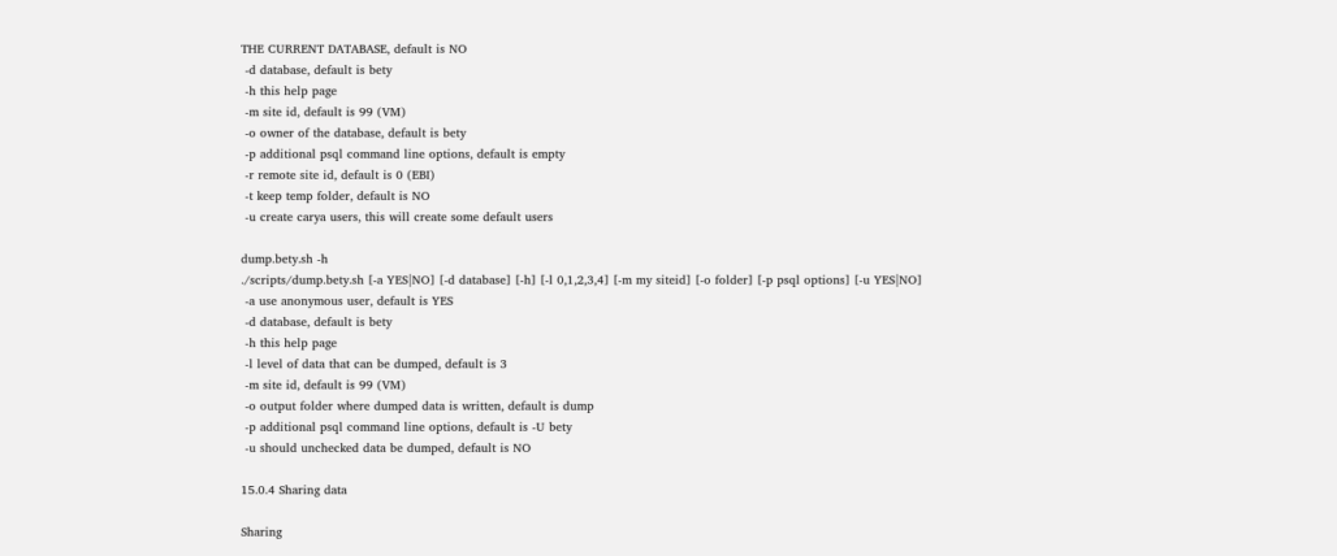THE CURRENT DATABASE, default is NO
 -d database, default is bety
 -h this help page
 -m site id, default is 99 (VM)
 -o owner of the database, default is bety
 -p additional psql command line options, default is empty
 -r remote site id, default is 0 (EBI)
 -t keep temp folder, default is NO
 -u create carya users, this will create some default users

dump.bety.sh -h
./scripts/dump.bety.sh [-a YES|NO] [-d database] [-h] [-l 0,1,2,3,4] [-m my siteid] [-o folder] [-p psql options] [-u YES|NO]
 -a use anonymous user, default is YES
 -d database, default is bety
 -h this help page
 -l level of data that can be dumped, default is 3
 -m site id, default is 99 (VM)
 -o output folder where dumped data is written, default is dump
 -p additional psql command line options, default is -U bety
 -u should unchecked data be dumped, default is NO

15.0.4 Sharing data

Sharing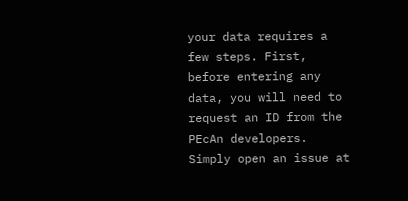your data requires a few steps. First, before entering any data, you will need to request an ID from the PEcAn developers. Simply open an issue at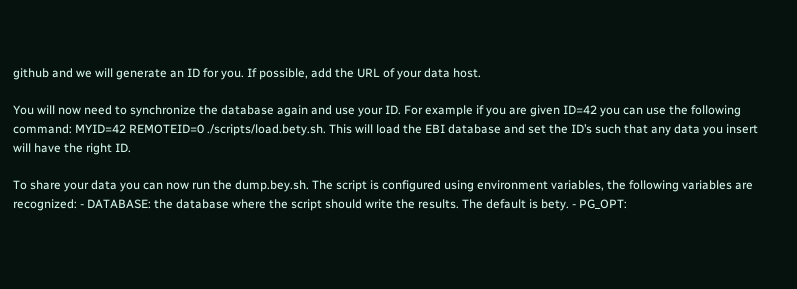github and we will generate an ID for you. If possible, add the URL of your data host.

You will now need to synchronize the database again and use your ID. For example if you are given ID=42 you can use the following command: MYID=42 REMOTEID=0 ./scripts/load.bety.sh. This will load the EBI database and set the ID’s such that any data you insert will have the right ID.

To share your data you can now run the dump.bey.sh. The script is configured using environment variables, the following variables are recognized: - DATABASE: the database where the script should write the results. The default is bety. - PG_OPT: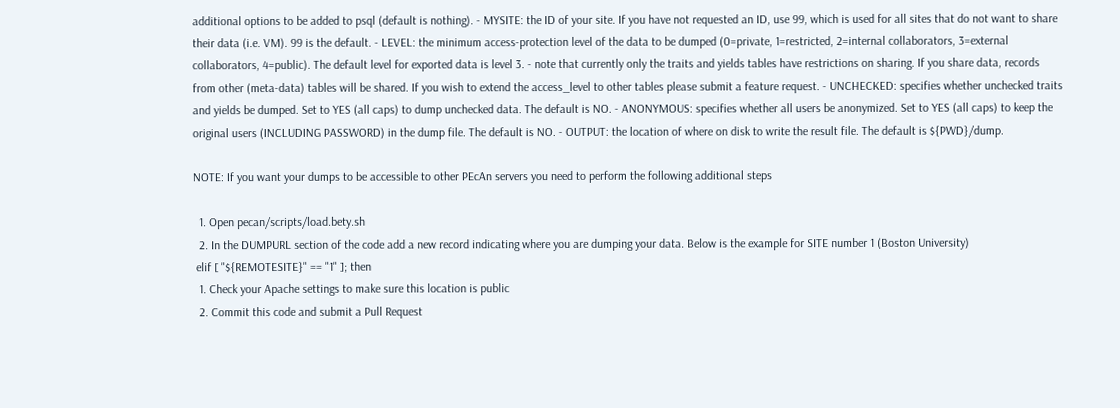additional options to be added to psql (default is nothing). - MYSITE: the ID of your site. If you have not requested an ID, use 99, which is used for all sites that do not want to share their data (i.e. VM). 99 is the default. - LEVEL: the minimum access-protection level of the data to be dumped (0=private, 1=restricted, 2=internal collaborators, 3=external collaborators, 4=public). The default level for exported data is level 3. - note that currently only the traits and yields tables have restrictions on sharing. If you share data, records from other (meta-data) tables will be shared. If you wish to extend the access_level to other tables please submit a feature request. - UNCHECKED: specifies whether unchecked traits and yields be dumped. Set to YES (all caps) to dump unchecked data. The default is NO. - ANONYMOUS: specifies whether all users be anonymized. Set to YES (all caps) to keep the original users (INCLUDING PASSWORD) in the dump file. The default is NO. - OUTPUT: the location of where on disk to write the result file. The default is ${PWD}/dump.

NOTE: If you want your dumps to be accessible to other PEcAn servers you need to perform the following additional steps

  1. Open pecan/scripts/load.bety.sh
  2. In the DUMPURL section of the code add a new record indicating where you are dumping your data. Below is the example for SITE number 1 (Boston University)
 elif [ "${REMOTESITE}" == "1" ]; then
  1. Check your Apache settings to make sure this location is public
  2. Commit this code and submit a Pull Request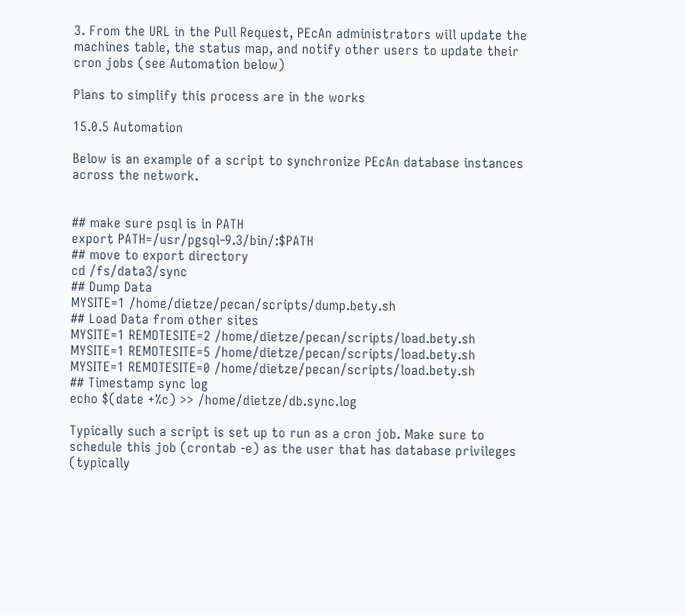3. From the URL in the Pull Request, PEcAn administrators will update the machines table, the status map, and notify other users to update their cron jobs (see Automation below)

Plans to simplify this process are in the works

15.0.5 Automation

Below is an example of a script to synchronize PEcAn database instances across the network.


## make sure psql is in PATH
export PATH=/usr/pgsql-9.3/bin/:$PATH
## move to export directory
cd /fs/data3/sync
## Dump Data
MYSITE=1 /home/dietze/pecan/scripts/dump.bety.sh
## Load Data from other sites
MYSITE=1 REMOTESITE=2 /home/dietze/pecan/scripts/load.bety.sh
MYSITE=1 REMOTESITE=5 /home/dietze/pecan/scripts/load.bety.sh
MYSITE=1 REMOTESITE=0 /home/dietze/pecan/scripts/load.bety.sh
## Timestamp sync log
echo $(date +%c) >> /home/dietze/db.sync.log

Typically such a script is set up to run as a cron job. Make sure to schedule this job (crontab -e) as the user that has database privileges (typically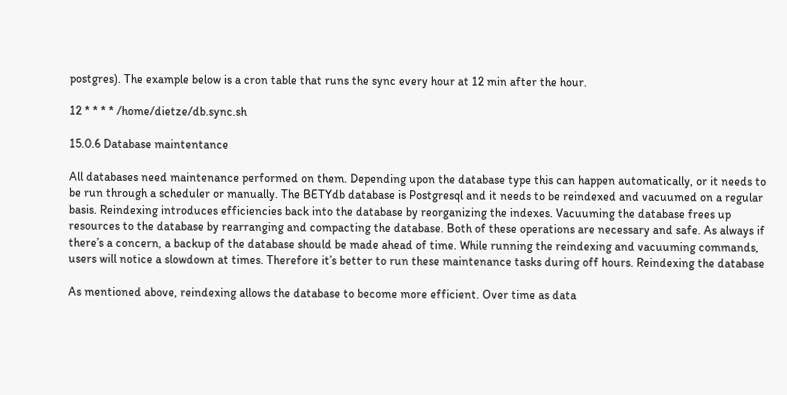postgres). The example below is a cron table that runs the sync every hour at 12 min after the hour.

12 * * * * /home/dietze/db.sync.sh

15.0.6 Database maintentance

All databases need maintenance performed on them. Depending upon the database type this can happen automatically, or it needs to be run through a scheduler or manually. The BETYdb database is Postgresql and it needs to be reindexed and vacuumed on a regular basis. Reindexing introduces efficiencies back into the database by reorganizing the indexes. Vacuuming the database frees up resources to the database by rearranging and compacting the database. Both of these operations are necessary and safe. As always if there’s a concern, a backup of the database should be made ahead of time. While running the reindexing and vacuuming commands, users will notice a slowdown at times. Therefore it’s better to run these maintenance tasks during off hours. Reindexing the database

As mentioned above, reindexing allows the database to become more efficient. Over time as data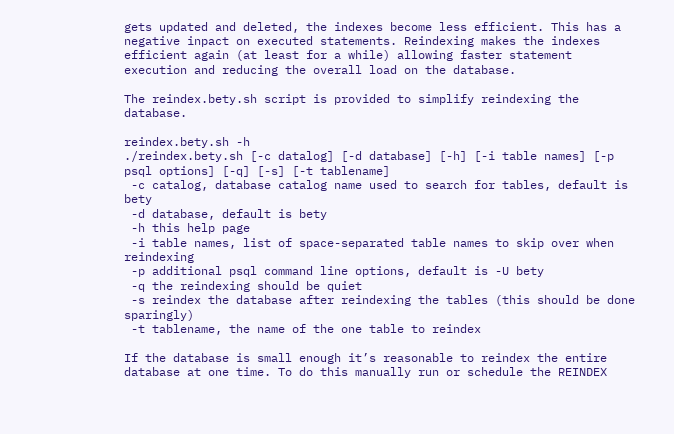gets updated and deleted, the indexes become less efficient. This has a negative inpact on executed statements. Reindexing makes the indexes efficient again (at least for a while) allowing faster statement execution and reducing the overall load on the database.

The reindex.bety.sh script is provided to simplify reindexing the database.

reindex.bety.sh -h
./reindex.bety.sh [-c datalog] [-d database] [-h] [-i table names] [-p psql options] [-q] [-s] [-t tablename]
 -c catalog, database catalog name used to search for tables, default is bety
 -d database, default is bety
 -h this help page
 -i table names, list of space-separated table names to skip over when reindexing
 -p additional psql command line options, default is -U bety
 -q the reindexing should be quiet
 -s reindex the database after reindexing the tables (this should be done sparingly)
 -t tablename, the name of the one table to reindex

If the database is small enough it’s reasonable to reindex the entire database at one time. To do this manually run or schedule the REINDEX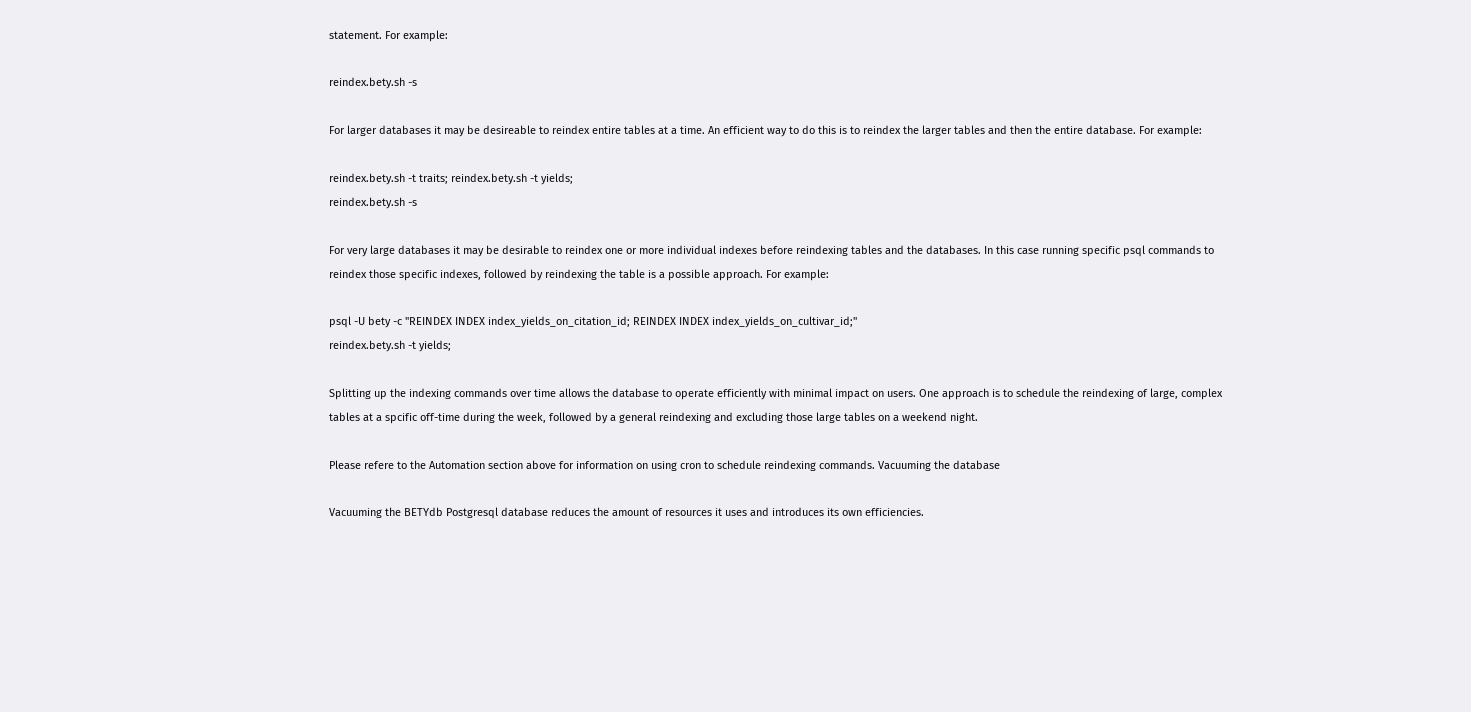statement. For example:

reindex.bety.sh -s

For larger databases it may be desireable to reindex entire tables at a time. An efficient way to do this is to reindex the larger tables and then the entire database. For example:

reindex.bety.sh -t traits; reindex.bety.sh -t yields;
reindex.bety.sh -s

For very large databases it may be desirable to reindex one or more individual indexes before reindexing tables and the databases. In this case running specific psql commands to reindex those specific indexes, followed by reindexing the table is a possible approach. For example:

psql -U bety -c "REINDEX INDEX index_yields_on_citation_id; REINDEX INDEX index_yields_on_cultivar_id;"
reindex.bety.sh -t yields;

Splitting up the indexing commands over time allows the database to operate efficiently with minimal impact on users. One approach is to schedule the reindexing of large, complex tables at a spcific off-time during the week, followed by a general reindexing and excluding those large tables on a weekend night.

Please refere to the Automation section above for information on using cron to schedule reindexing commands. Vacuuming the database

Vacuuming the BETYdb Postgresql database reduces the amount of resources it uses and introduces its own efficiencies.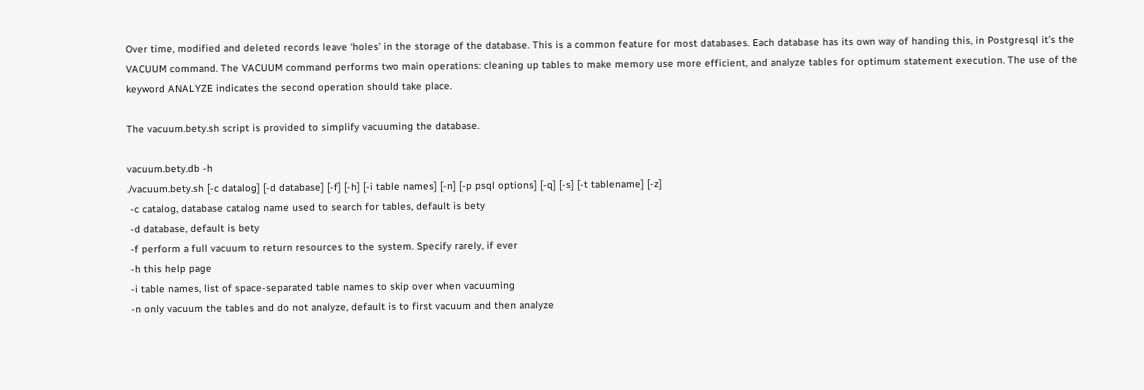Over time, modified and deleted records leave ‘holes’ in the storage of the database. This is a common feature for most databases. Each database has its own way of handing this, in Postgresql it’s the VACUUM command. The VACUUM command performs two main operations: cleaning up tables to make memory use more efficient, and analyze tables for optimum statement execution. The use of the keyword ANALYZE indicates the second operation should take place.

The vacuum.bety.sh script is provided to simplify vacuuming the database.

vacuum.bety.db -h
./vacuum.bety.sh [-c datalog] [-d database] [-f] [-h] [-i table names] [-n] [-p psql options] [-q] [-s] [-t tablename] [-z]
 -c catalog, database catalog name used to search for tables, default is bety
 -d database, default is bety
 -f perform a full vacuum to return resources to the system. Specify rarely, if ever
 -h this help page
 -i table names, list of space-separated table names to skip over when vacuuming
 -n only vacuum the tables and do not analyze, default is to first vacuum and then analyze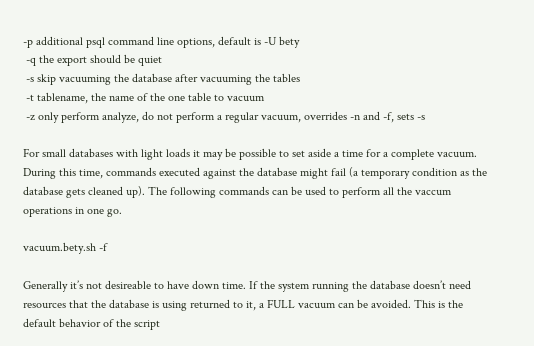-p additional psql command line options, default is -U bety
 -q the export should be quiet
 -s skip vacuuming the database after vacuuming the tables
 -t tablename, the name of the one table to vacuum
 -z only perform analyze, do not perform a regular vacuum, overrides -n and -f, sets -s

For small databases with light loads it may be possible to set aside a time for a complete vacuum. During this time, commands executed against the database might fail (a temporary condition as the database gets cleaned up). The following commands can be used to perform all the vaccum operations in one go.

vacuum.bety.sh -f

Generally it’s not desireable to have down time. If the system running the database doesn’t need resources that the database is using returned to it, a FULL vacuum can be avoided. This is the default behavior of the script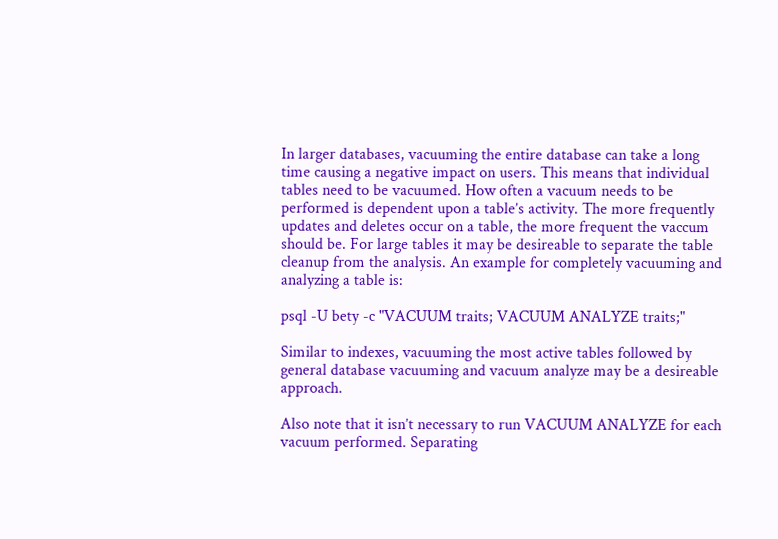In larger databases, vacuuming the entire database can take a long time causing a negative impact on users. This means that individual tables need to be vacuumed. How often a vacuum needs to be performed is dependent upon a table’s activity. The more frequently updates and deletes occur on a table, the more frequent the vaccum should be. For large tables it may be desireable to separate the table cleanup from the analysis. An example for completely vacuuming and analyzing a table is:

psql -U bety -c "VACUUM traits; VACUUM ANALYZE traits;"

Similar to indexes, vacuuming the most active tables followed by general database vacuuming and vacuum analyze may be a desireable approach.

Also note that it isn’t necessary to run VACUUM ANALYZE for each vacuum performed. Separating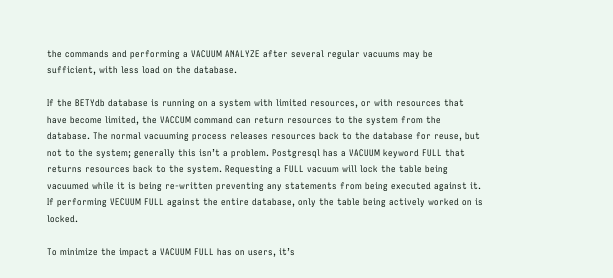the commands and performing a VACUUM ANALYZE after several regular vacuums may be sufficient, with less load on the database.

If the BETYdb database is running on a system with limited resources, or with resources that have become limited, the VACCUM command can return resources to the system from the database. The normal vacuuming process releases resources back to the database for reuse, but not to the system; generally this isn’t a problem. Postgresql has a VACUUM keyword FULL that returns resources back to the system. Requesting a FULL vacuum will lock the table being vacuumed while it is being re-written preventing any statements from being executed against it. If performing VECUUM FULL against the entire database, only the table being actively worked on is locked.

To minimize the impact a VACUUM FULL has on users, it’s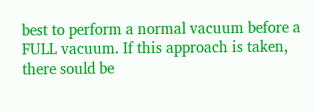best to perform a normal vacuum before a FULL vacuum. If this approach is taken, there sould be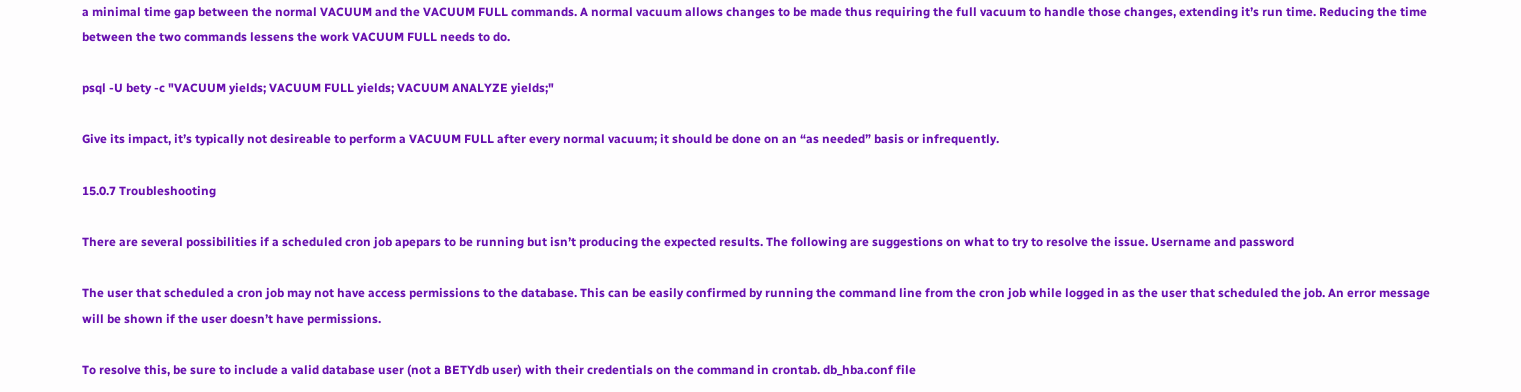a minimal time gap between the normal VACUUM and the VACUUM FULL commands. A normal vacuum allows changes to be made thus requiring the full vacuum to handle those changes, extending it’s run time. Reducing the time between the two commands lessens the work VACUUM FULL needs to do.

psql -U bety -c "VACUUM yields; VACUUM FULL yields; VACUUM ANALYZE yields;"

Give its impact, it’s typically not desireable to perform a VACUUM FULL after every normal vacuum; it should be done on an “as needed” basis or infrequently.

15.0.7 Troubleshooting

There are several possibilities if a scheduled cron job apepars to be running but isn’t producing the expected results. The following are suggestions on what to try to resolve the issue. Username and password

The user that scheduled a cron job may not have access permissions to the database. This can be easily confirmed by running the command line from the cron job while logged in as the user that scheduled the job. An error message will be shown if the user doesn’t have permissions.

To resolve this, be sure to include a valid database user (not a BETYdb user) with their credentials on the command in crontab. db_hba.conf file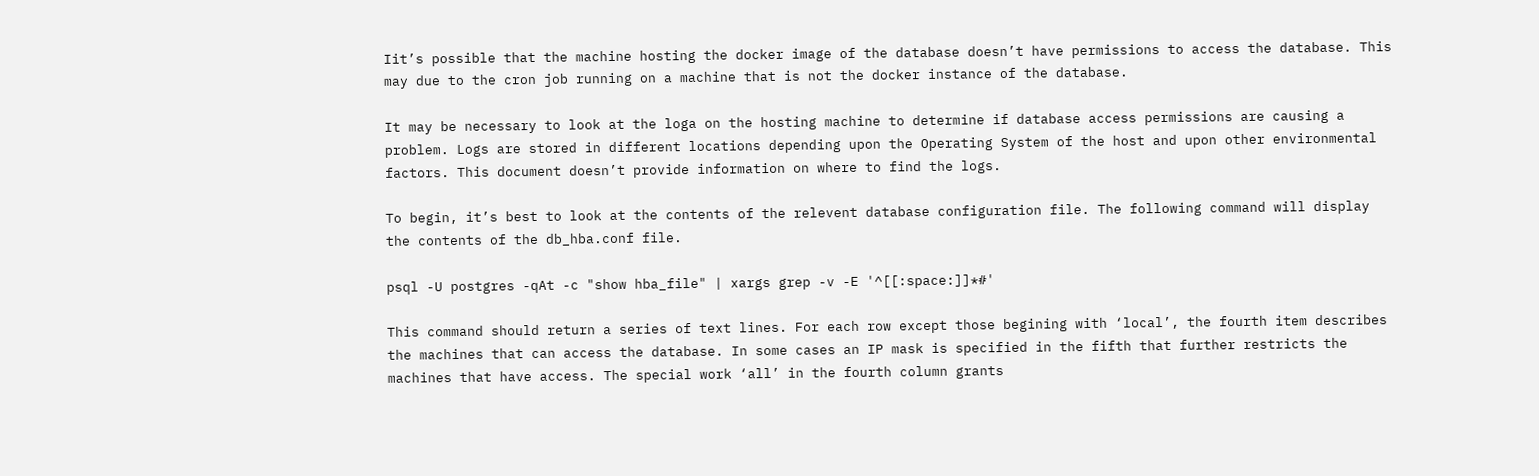Iit’s possible that the machine hosting the docker image of the database doesn’t have permissions to access the database. This may due to the cron job running on a machine that is not the docker instance of the database.

It may be necessary to look at the loga on the hosting machine to determine if database access permissions are causing a problem. Logs are stored in different locations depending upon the Operating System of the host and upon other environmental factors. This document doesn’t provide information on where to find the logs.

To begin, it’s best to look at the contents of the relevent database configuration file. The following command will display the contents of the db_hba.conf file.

psql -U postgres -qAt -c "show hba_file" | xargs grep -v -E '^[[:space:]]*#'

This command should return a series of text lines. For each row except those begining with ‘local’, the fourth item describes the machines that can access the database. In some cases an IP mask is specified in the fifth that further restricts the machines that have access. The special work ‘all’ in the fourth column grants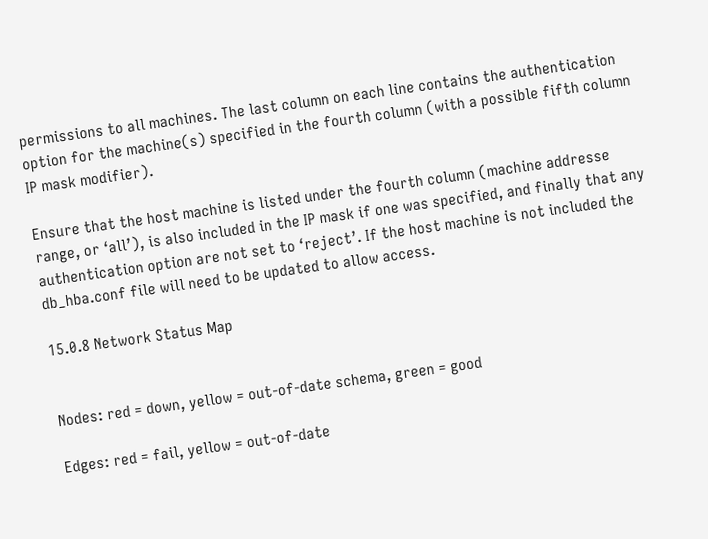permissions to all machines. The last column on each line contains the authentication option for the machine(s) specified in the fourth column (with a possible fifth column IP mask modifier).

Ensure that the host machine is listed under the fourth column (machine addresse range, or ‘all’), is also included in the IP mask if one was specified, and finally that any authentication option are not set to ‘reject’. If the host machine is not included the db_hba.conf file will need to be updated to allow access.

15.0.8 Network Status Map


Nodes: red = down, yellow = out-of-date schema, green = good

Edges: red = fail, yellow = out-of-date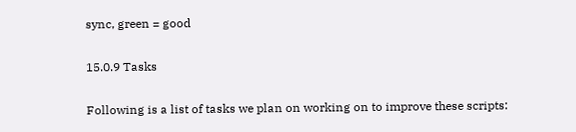sync, green = good

15.0.9 Tasks

Following is a list of tasks we plan on working on to improve these scripts: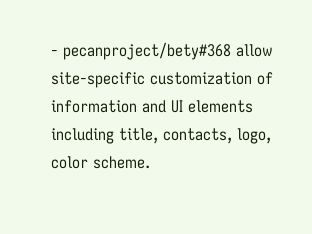- pecanproject/bety#368 allow site-specific customization of information and UI elements including title, contacts, logo, color scheme.